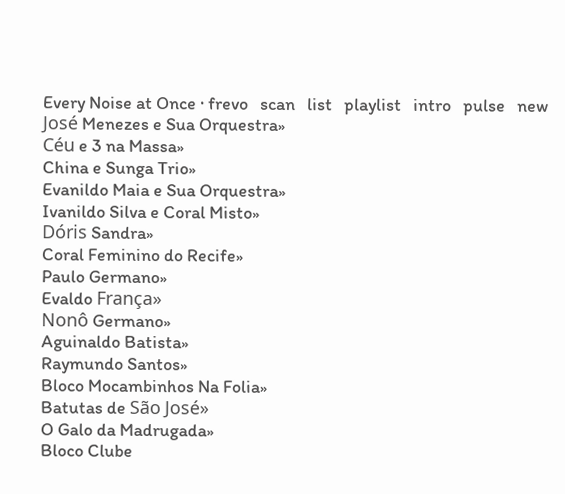Every Noise at Once · frevo   scan   list   playlist   intro   pulse   new
José Menezes e Sua Orquestra»
Céu e 3 na Massa»
China e Sunga Trio»
Evanildo Maia e Sua Orquestra»
Ivanildo Silva e Coral Misto»
Dóris Sandra»
Coral Feminino do Recife»
Paulo Germano»
Evaldo França»
Nonô Germano»
Aguinaldo Batista»
Raymundo Santos»
Bloco Mocambinhos Na Folia»
Batutas de São José»
O Galo da Madrugada»
Bloco Clube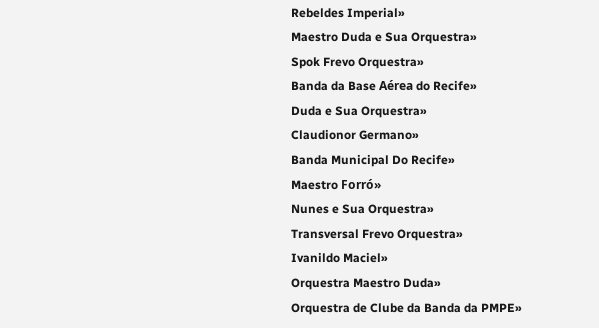Rebeldes Imperial»
Maestro Duda e Sua Orquestra»
Spok Frevo Orquestra»
Banda da Base Aérea do Recife»
Duda e Sua Orquestra»
Claudionor Germano»
Banda Municipal Do Recife»
Maestro Forró»
Nunes e Sua Orquestra»
Transversal Frevo Orquestra»
Ivanildo Maciel»
Orquestra Maestro Duda»
Orquestra de Clube da Banda da PMPE»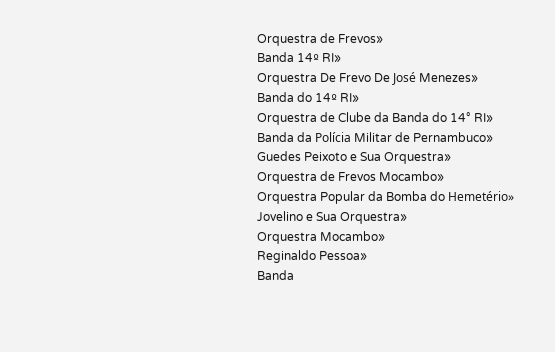Orquestra de Frevos»
Banda 14º RI»
Orquestra De Frevo De José Menezes»
Banda do 14º RI»
Orquestra de Clube da Banda do 14° RI»
Banda da Polícia Militar de Pernambuco»
Guedes Peixoto e Sua Orquestra»
Orquestra de Frevos Mocambo»
Orquestra Popular da Bomba do Hemetério»
Jovelino e Sua Orquestra»
Orquestra Mocambo»
Reginaldo Pessoa»
Banda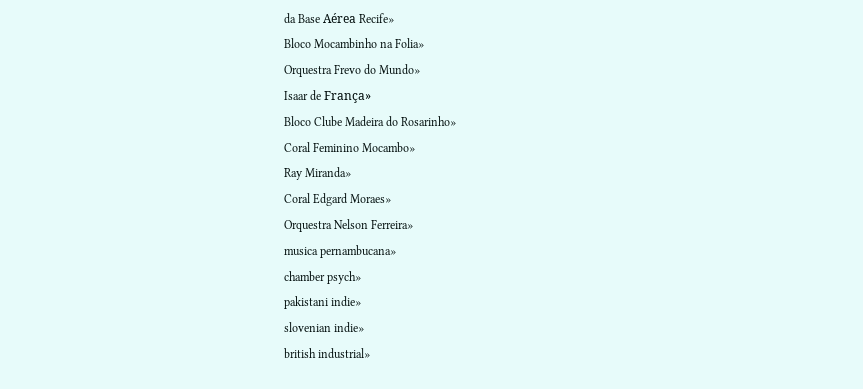da Base Aérea Recife»
Bloco Mocambinho na Folia»
Orquestra Frevo do Mundo»
Isaar de França»
Bloco Clube Madeira do Rosarinho»
Coral Feminino Mocambo»
Ray Miranda»
Coral Edgard Moraes»
Orquestra Nelson Ferreira»
musica pernambucana»
chamber psych»
pakistani indie»
slovenian indie»
british industrial»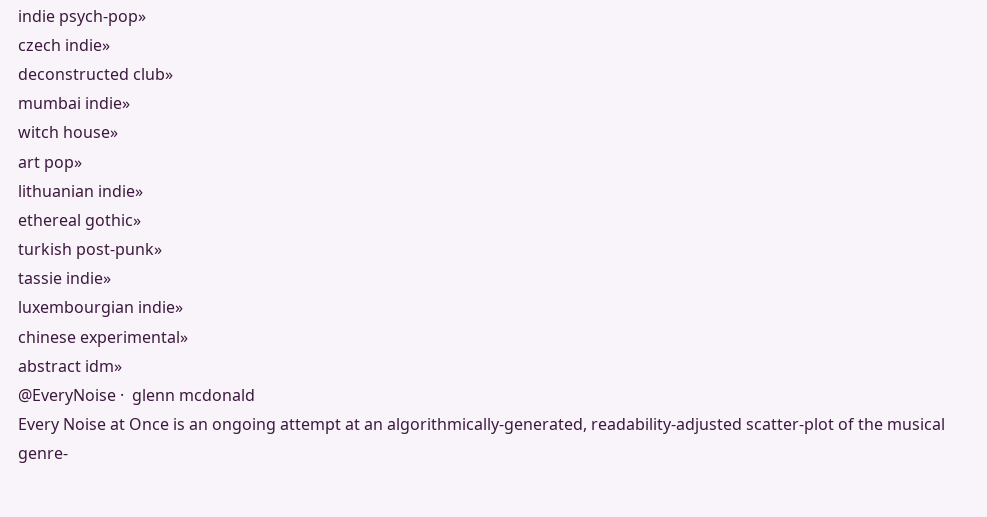indie psych-pop»
czech indie»
deconstructed club»
mumbai indie»
witch house»
art pop»
lithuanian indie»
ethereal gothic»
turkish post-punk»
tassie indie»
luxembourgian indie»
chinese experimental»
abstract idm»
@EveryNoise ·  glenn mcdonald
Every Noise at Once is an ongoing attempt at an algorithmically-generated, readability-adjusted scatter-plot of the musical genre-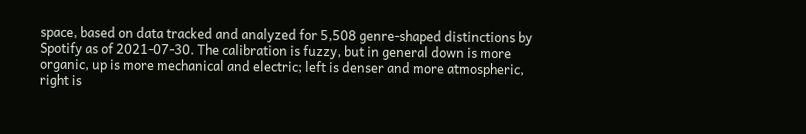space, based on data tracked and analyzed for 5,508 genre-shaped distinctions by Spotify as of 2021-07-30. The calibration is fuzzy, but in general down is more organic, up is more mechanical and electric; left is denser and more atmospheric, right is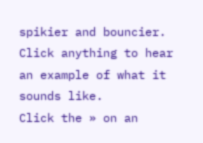spikier and bouncier.
Click anything to hear an example of what it sounds like.
Click the » on an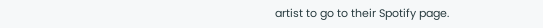artist to go to their Spotify page.